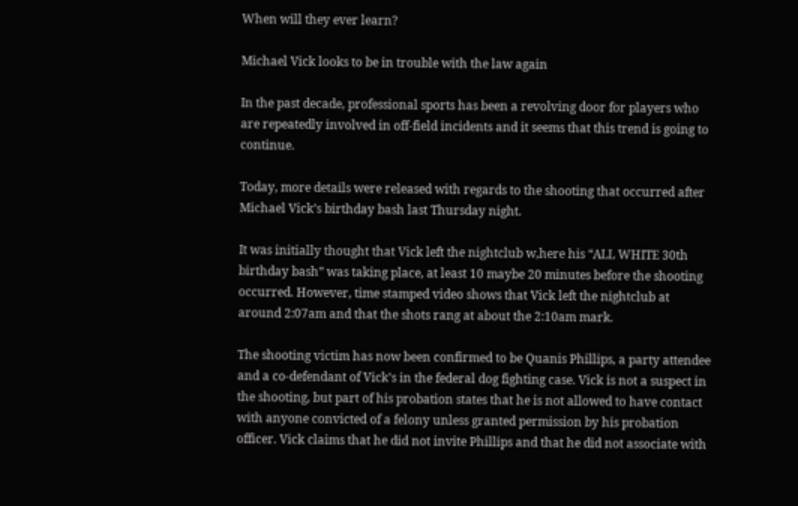When will they ever learn?

Michael Vick looks to be in trouble with the law again

In the past decade, professional sports has been a revolving door for players who are repeatedly involved in off-field incidents and it seems that this trend is going to continue.

Today, more details were released with regards to the shooting that occurred after Michael Vick’s birthday bash last Thursday night.

It was initially thought that Vick left the nightclub w,here his “ALL WHITE 30th birthday bash” was taking place, at least 10 maybe 20 minutes before the shooting occurred. However, time stamped video shows that Vick left the nightclub at around 2:07am and that the shots rang at about the 2:10am mark.

The shooting victim has now been confirmed to be Quanis Phillips, a party attendee and a co-defendant of Vick’s in the federal dog fighting case. Vick is not a suspect in the shooting, but part of his probation states that he is not allowed to have contact with anyone convicted of a felony unless granted permission by his probation officer. Vick claims that he did not invite Phillips and that he did not associate with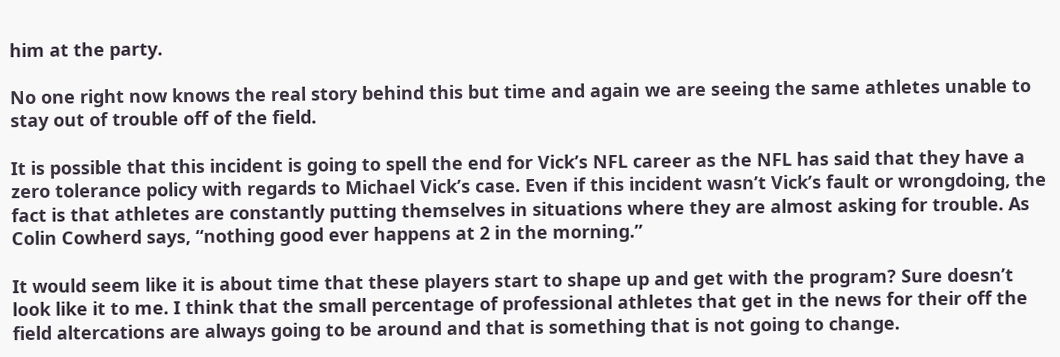him at the party.

No one right now knows the real story behind this but time and again we are seeing the same athletes unable to stay out of trouble off of the field.

It is possible that this incident is going to spell the end for Vick’s NFL career as the NFL has said that they have a zero tolerance policy with regards to Michael Vick’s case. Even if this incident wasn’t Vick’s fault or wrongdoing, the fact is that athletes are constantly putting themselves in situations where they are almost asking for trouble. As Colin Cowherd says, “nothing good ever happens at 2 in the morning.”

It would seem like it is about time that these players start to shape up and get with the program? Sure doesn’t look like it to me. I think that the small percentage of professional athletes that get in the news for their off the field altercations are always going to be around and that is something that is not going to change.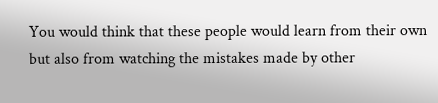You would think that these people would learn from their own but also from watching the mistakes made by other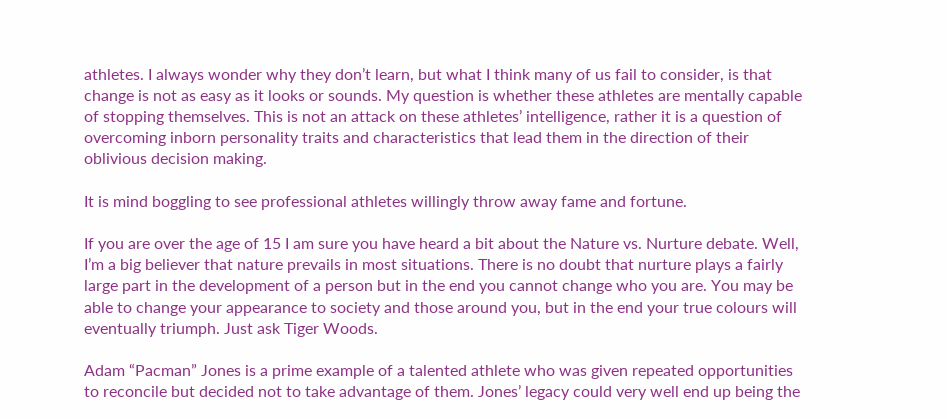athletes. I always wonder why they don’t learn, but what I think many of us fail to consider, is that change is not as easy as it looks or sounds. My question is whether these athletes are mentally capable of stopping themselves. This is not an attack on these athletes’ intelligence, rather it is a question of overcoming inborn personality traits and characteristics that lead them in the direction of their oblivious decision making.

It is mind boggling to see professional athletes willingly throw away fame and fortune.

If you are over the age of 15 I am sure you have heard a bit about the Nature vs. Nurture debate. Well, I’m a big believer that nature prevails in most situations. There is no doubt that nurture plays a fairly large part in the development of a person but in the end you cannot change who you are. You may be able to change your appearance to society and those around you, but in the end your true colours will eventually triumph. Just ask Tiger Woods.

Adam “Pacman” Jones is a prime example of a talented athlete who was given repeated opportunities to reconcile but decided not to take advantage of them. Jones’ legacy could very well end up being the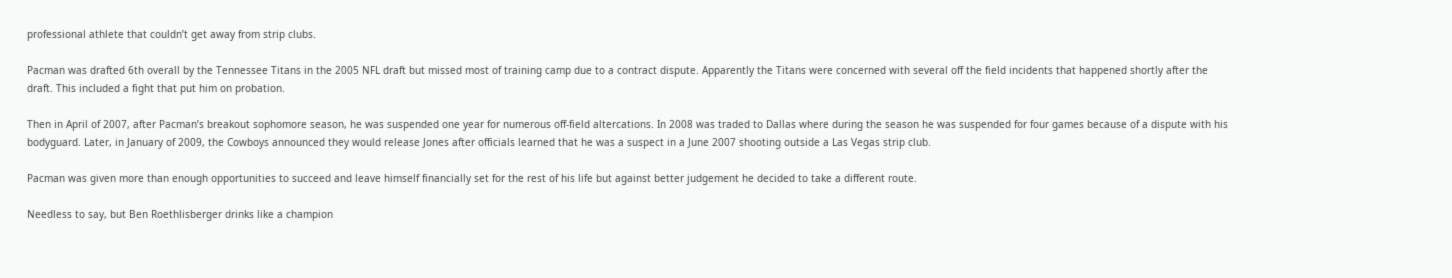professional athlete that couldn’t get away from strip clubs.

Pacman was drafted 6th overall by the Tennessee Titans in the 2005 NFL draft but missed most of training camp due to a contract dispute. Apparently the Titans were concerned with several off the field incidents that happened shortly after the draft. This included a fight that put him on probation.

Then in April of 2007, after Pacman’s breakout sophomore season, he was suspended one year for numerous off-field altercations. In 2008 was traded to Dallas where during the season he was suspended for four games because of a dispute with his bodyguard. Later, in January of 2009, the Cowboys announced they would release Jones after officials learned that he was a suspect in a June 2007 shooting outside a Las Vegas strip club.

Pacman was given more than enough opportunities to succeed and leave himself financially set for the rest of his life but against better judgement he decided to take a different route.

Needless to say, but Ben Roethlisberger drinks like a champion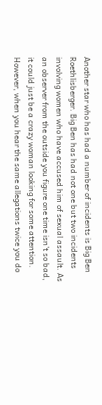Another star who has had a number of incidents is Big Ben Roethlisberger. Big Ben has had not one but two incidents involving women who have accused him of sexual assault. As an observer from the outside you figure one time isn’t so bad, it could just be a crazy woman looking for some attention. However, when you hear the same allegations twice you do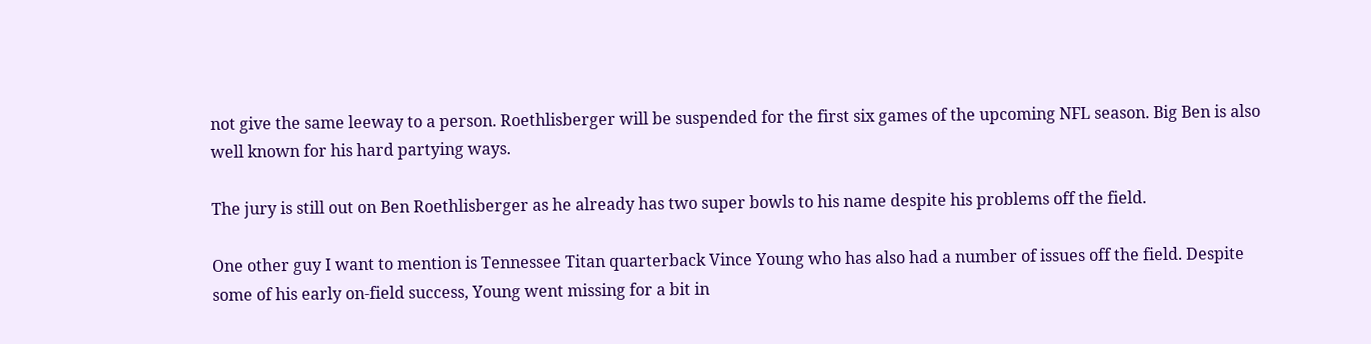not give the same leeway to a person. Roethlisberger will be suspended for the first six games of the upcoming NFL season. Big Ben is also well known for his hard partying ways.

The jury is still out on Ben Roethlisberger as he already has two super bowls to his name despite his problems off the field.

One other guy I want to mention is Tennessee Titan quarterback Vince Young who has also had a number of issues off the field. Despite some of his early on-field success, Young went missing for a bit in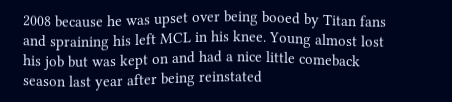2008 because he was upset over being booed by Titan fans and spraining his left MCL in his knee. Young almost lost his job but was kept on and had a nice little comeback season last year after being reinstated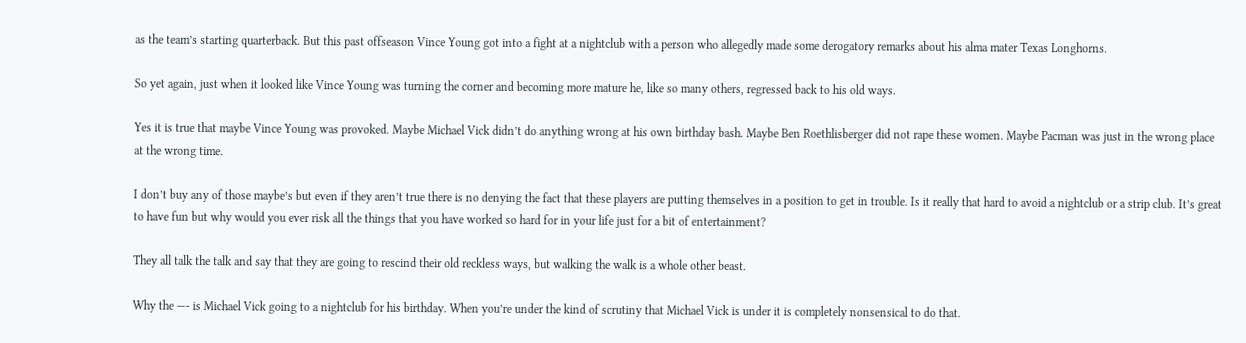as the team’s starting quarterback. But this past offseason Vince Young got into a fight at a nightclub with a person who allegedly made some derogatory remarks about his alma mater Texas Longhorns.

So yet again, just when it looked like Vince Young was turning the corner and becoming more mature he, like so many others, regressed back to his old ways.

Yes it is true that maybe Vince Young was provoked. Maybe Michael Vick didn’t do anything wrong at his own birthday bash. Maybe Ben Roethlisberger did not rape these women. Maybe Pacman was just in the wrong place at the wrong time.

I don’t buy any of those maybe’s but even if they aren’t true there is no denying the fact that these players are putting themselves in a position to get in trouble. Is it really that hard to avoid a nightclub or a strip club. It’s great to have fun but why would you ever risk all the things that you have worked so hard for in your life just for a bit of entertainment?

They all talk the talk and say that they are going to rescind their old reckless ways, but walking the walk is a whole other beast.

Why the —- is Michael Vick going to a nightclub for his birthday. When you’re under the kind of scrutiny that Michael Vick is under it is completely nonsensical to do that.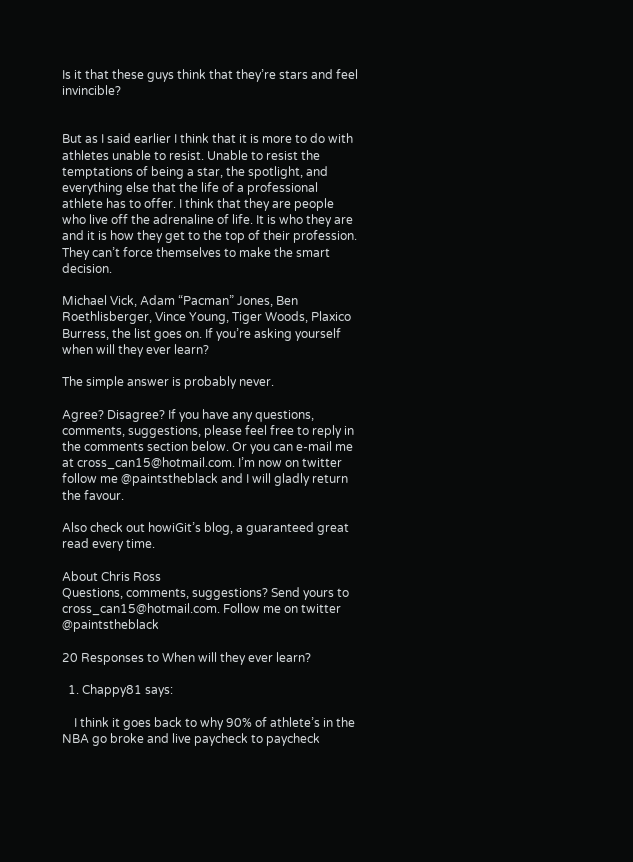Is it that these guys think that they’re stars and feel invincible?


But as I said earlier I think that it is more to do with athletes unable to resist. Unable to resist the temptations of being a star, the spotlight, and everything else that the life of a professional athlete has to offer. I think that they are people who live off the adrenaline of life. It is who they are and it is how they get to the top of their profession. They can’t force themselves to make the smart decision.

Michael Vick, Adam “Pacman” Jones, Ben Roethlisberger, Vince Young, Tiger Woods, Plaxico Burress, the list goes on. If you’re asking yourself when will they ever learn?

The simple answer is probably never.

Agree? Disagree? If you have any questions, comments, suggestions, please feel free to reply in the comments section below. Or you can e-mail me at cross_can15@hotmail.com. I’m now on twitter follow me @paintstheblack and I will gladly return the favour.

Also check out howiGit’s blog, a guaranteed great read every time.

About Chris Ross
Questions, comments, suggestions? Send yours to cross_can15@hotmail.com. Follow me on twitter @paintstheblack

20 Responses to When will they ever learn?

  1. Chappy81 says:

    I think it goes back to why 90% of athlete’s in the NBA go broke and live paycheck to paycheck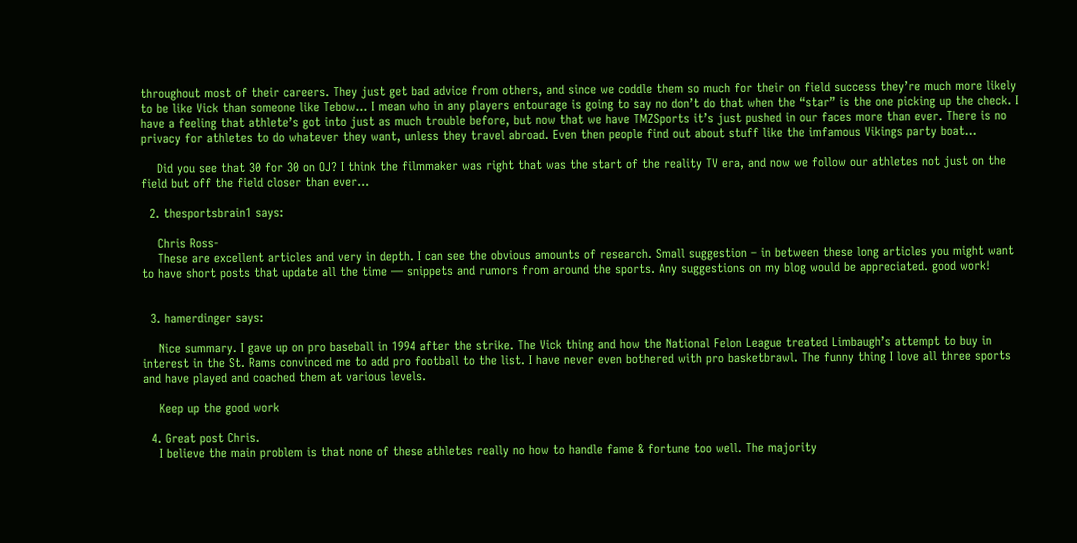throughout most of their careers. They just get bad advice from others, and since we coddle them so much for their on field success they’re much more likely to be like Vick than someone like Tebow… I mean who in any players entourage is going to say no don’t do that when the “star” is the one picking up the check. I have a feeling that athlete’s got into just as much trouble before, but now that we have TMZSports it’s just pushed in our faces more than ever. There is no privacy for athletes to do whatever they want, unless they travel abroad. Even then people find out about stuff like the imfamous Vikings party boat…

    Did you see that 30 for 30 on OJ? I think the filmmaker was right that was the start of the reality TV era, and now we follow our athletes not just on the field but off the field closer than ever…

  2. thesportsbrain1 says:

    Chris Ross-
    These are excellent articles and very in depth. I can see the obvious amounts of research. Small suggestion – in between these long articles you might want to have short posts that update all the time — snippets and rumors from around the sports. Any suggestions on my blog would be appreciated. good work!


  3. hamerdinger says:

    Nice summary. I gave up on pro baseball in 1994 after the strike. The Vick thing and how the National Felon League treated Limbaugh’s attempt to buy in interest in the St. Rams convinced me to add pro football to the list. I have never even bothered with pro basketbrawl. The funny thing I love all three sports and have played and coached them at various levels.

    Keep up the good work

  4. Great post Chris.
    I believe the main problem is that none of these athletes really no how to handle fame & fortune too well. The majority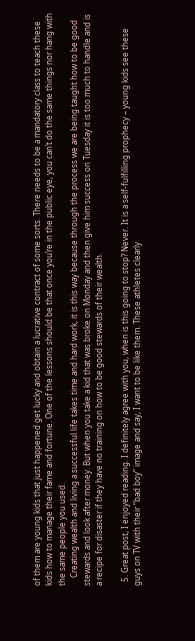of them are young kids that just happened get lucky and obtain a lucrative contract of some sorts. There needs to be a mandatory class to teach these kids how to manage their fame and fortune. One of the lessons should be that once you’re in the public eye, you can’t do the same things nor hang with the same people you used.
    Creating wealth and living a successful life takes time and hard work, it is this way because through the process we are being taught how to be good stewards and look after money. But when you take a kid that was broke on Monday and then give him success on Tuesday it is too much to handle and is a recipe for disaster if they have no training on how to be good stewards of their wealth.

  5. Great post, I enjoyed reading. I definitely agree with you, when is this going to stop? Never. It is a self-fulfilling prophecy – young kids see these guys on TV with their “bad boy” image and say, I want to be like them. These athletes clearly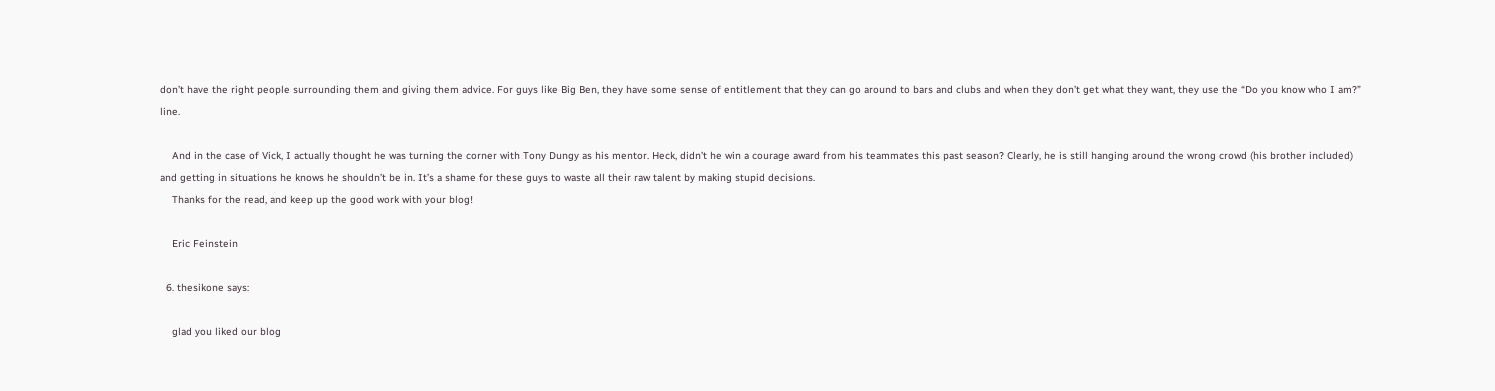don’t have the right people surrounding them and giving them advice. For guys like Big Ben, they have some sense of entitlement that they can go around to bars and clubs and when they don’t get what they want, they use the “Do you know who I am?” line.

    And in the case of Vick, I actually thought he was turning the corner with Tony Dungy as his mentor. Heck, didn’t he win a courage award from his teammates this past season? Clearly, he is still hanging around the wrong crowd (his brother included) and getting in situations he knows he shouldn’t be in. It’s a shame for these guys to waste all their raw talent by making stupid decisions.
    Thanks for the read, and keep up the good work with your blog!

    Eric Feinstein

  6. thesikone says:

    glad you liked our blog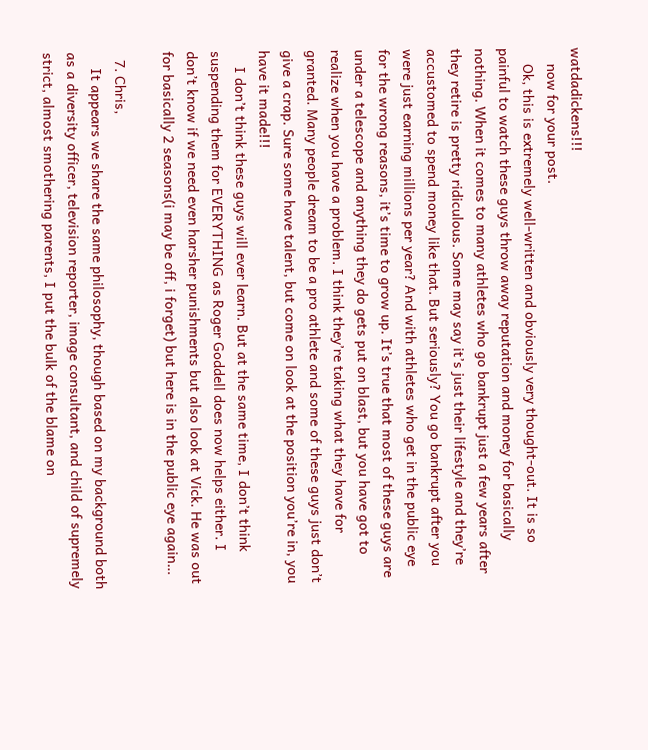watdadickens!!!
    now for your post.
    Ok, this is extremely well-written and obviously very thought-out. It is so painful to watch these guys throw away reputation and money for basically nothing. When it comes to many athletes who go bankrupt just a few years after they retire is pretty ridiculous. Some may say it’s just their lifestyle and they’re accustomed to spend money like that. But seriously? You go bankrupt after you were just earning millions per year? And with athletes who get in the public eye for the wrong reasons, it’s time to grow up. It’s true that most of these guys are under a telescope and anything they do gets put on blast, but you have got to realize when you have a problem. I think they’re taking what they have for granted. Many people dream to be a pro athlete and some of these guys just don’t give a crap. Sure some have talent, but come on look at the position you’re in, you have it made!!!
    I don’t think these guys will ever learn. But at the same time, I don’t think suspending them for EVERYTHING as Roger Goddell does now helps either. I don’t know if we need even harsher punishments but also look at Vick. He was out for basically 2 seasons(i may be off, i forget) but here is in the public eye again…

  7. Chris,
    It appears we share the same philosophy, though based on my background both as a diversity officer, television reporter, image consultant, and child of supremely strict, almost smothering parents, I put the bulk of the blame on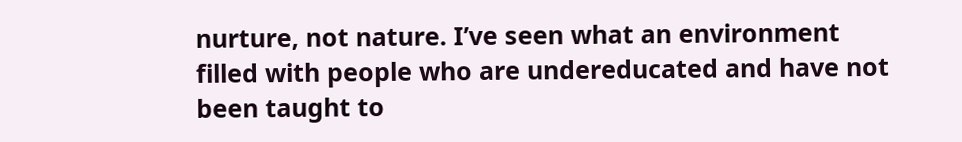nurture, not nature. I’ve seen what an environment filled with people who are undereducated and have not been taught to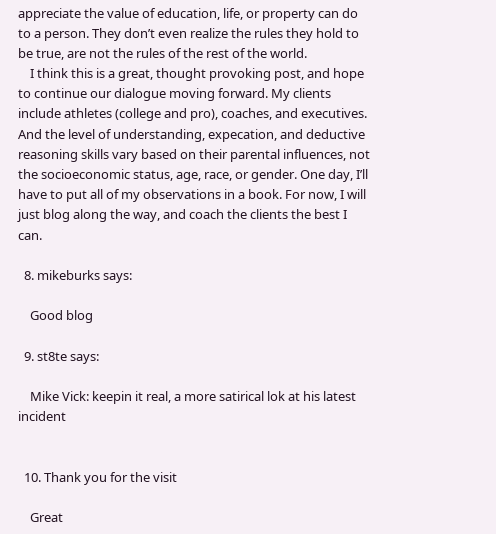appreciate the value of education, life, or property can do to a person. They don’t even realize the rules they hold to be true, are not the rules of the rest of the world.
    I think this is a great, thought provoking post, and hope to continue our dialogue moving forward. My clients include athletes (college and pro), coaches, and executives. And the level of understanding, expecation, and deductive reasoning skills vary based on their parental influences, not the socioeconomic status, age, race, or gender. One day, I’ll have to put all of my observations in a book. For now, I will just blog along the way, and coach the clients the best I can.

  8. mikeburks says:

    Good blog

  9. st8te says:

    Mike Vick: keepin it real, a more satirical lok at his latest incident


  10. Thank you for the visit

    Great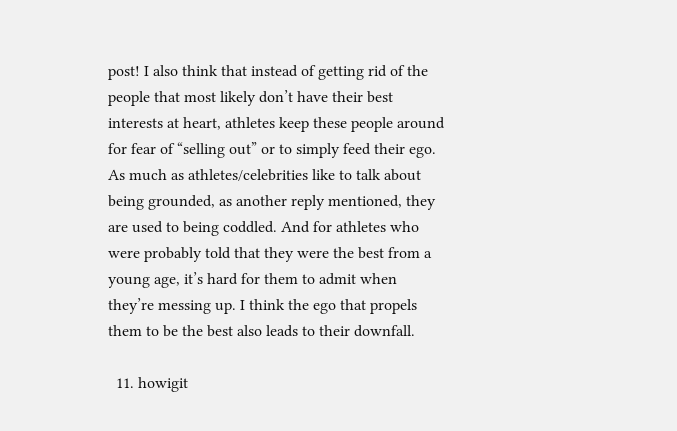post! I also think that instead of getting rid of the people that most likely don’t have their best interests at heart, athletes keep these people around for fear of “selling out” or to simply feed their ego. As much as athletes/celebrities like to talk about being grounded, as another reply mentioned, they are used to being coddled. And for athletes who were probably told that they were the best from a young age, it’s hard for them to admit when they’re messing up. I think the ego that propels them to be the best also leads to their downfall.

  11. howigit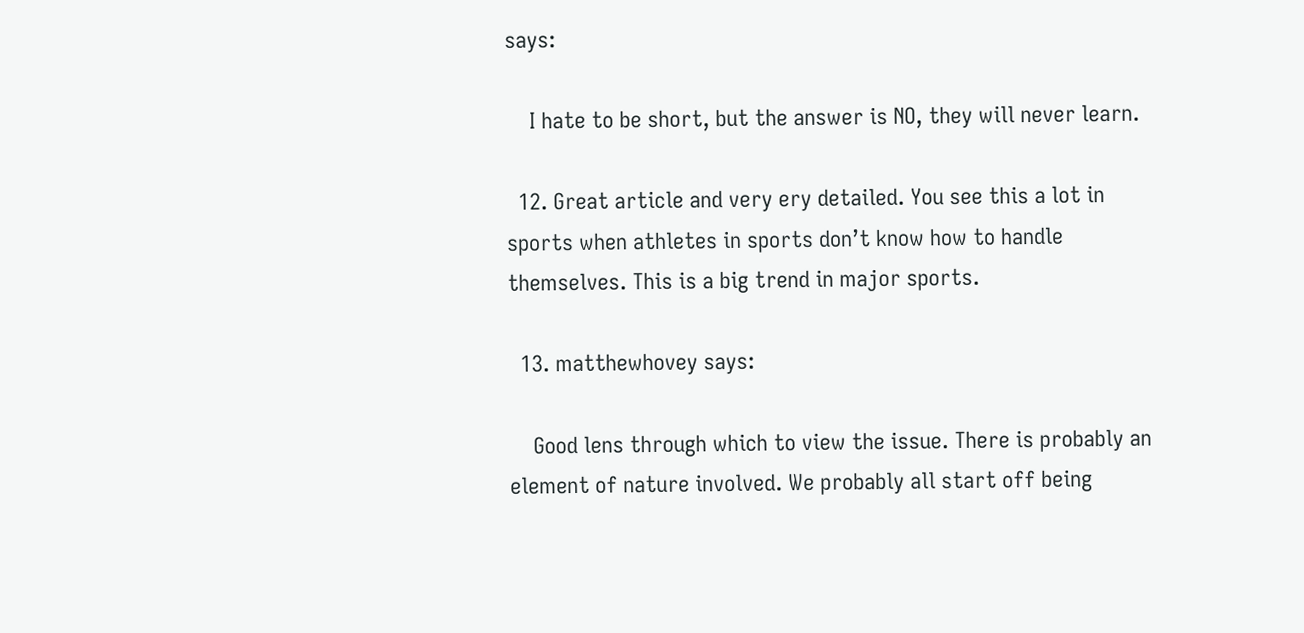says:

    I hate to be short, but the answer is NO, they will never learn.

  12. Great article and very ery detailed. You see this a lot in sports when athletes in sports don’t know how to handle themselves. This is a big trend in major sports.

  13. matthewhovey says:

    Good lens through which to view the issue. There is probably an element of nature involved. We probably all start off being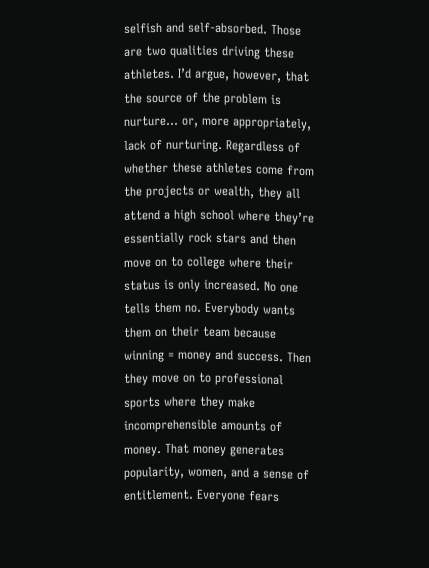selfish and self-absorbed. Those are two qualities driving these athletes. I’d argue, however, that the source of the problem is nurture… or, more appropriately, lack of nurturing. Regardless of whether these athletes come from the projects or wealth, they all attend a high school where they’re essentially rock stars and then move on to college where their status is only increased. No one tells them no. Everybody wants them on their team because winning = money and success. Then they move on to professional sports where they make incomprehensible amounts of money. That money generates popularity, women, and a sense of entitlement. Everyone fears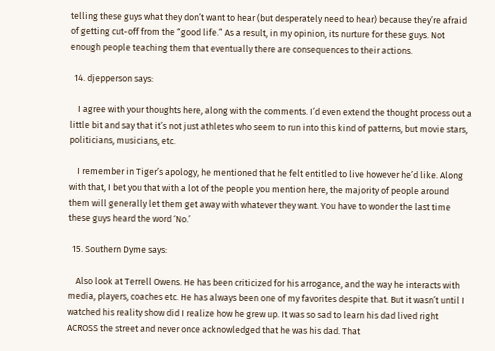telling these guys what they don’t want to hear (but desperately need to hear) because they’re afraid of getting cut-off from the “good life.” As a result, in my opinion, its nurture for these guys. Not enough people teaching them that eventually there are consequences to their actions.

  14. djepperson says:

    I agree with your thoughts here, along with the comments. I’d even extend the thought process out a little bit and say that it’s not just athletes who seem to run into this kind of patterns, but movie stars, politicians, musicians, etc.

    I remember in Tiger’s apology, he mentioned that he felt entitled to live however he’d like. Along with that, I bet you that with a lot of the people you mention here, the majority of people around them will generally let them get away with whatever they want. You have to wonder the last time these guys heard the word ‘No.’

  15. Southern Dyme says:

    Also look at Terrell Owens. He has been criticized for his arrogance, and the way he interacts with media, players, coaches etc. He has always been one of my favorites despite that. But it wasn’t until I watched his reality show did I realize how he grew up. It was so sad to learn his dad lived right ACROSS the street and never once acknowledged that he was his dad. That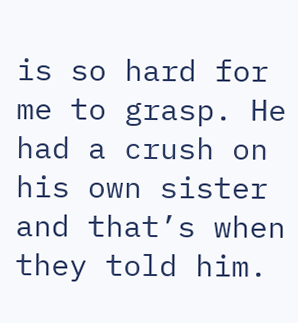is so hard for me to grasp. He had a crush on his own sister and that’s when they told him.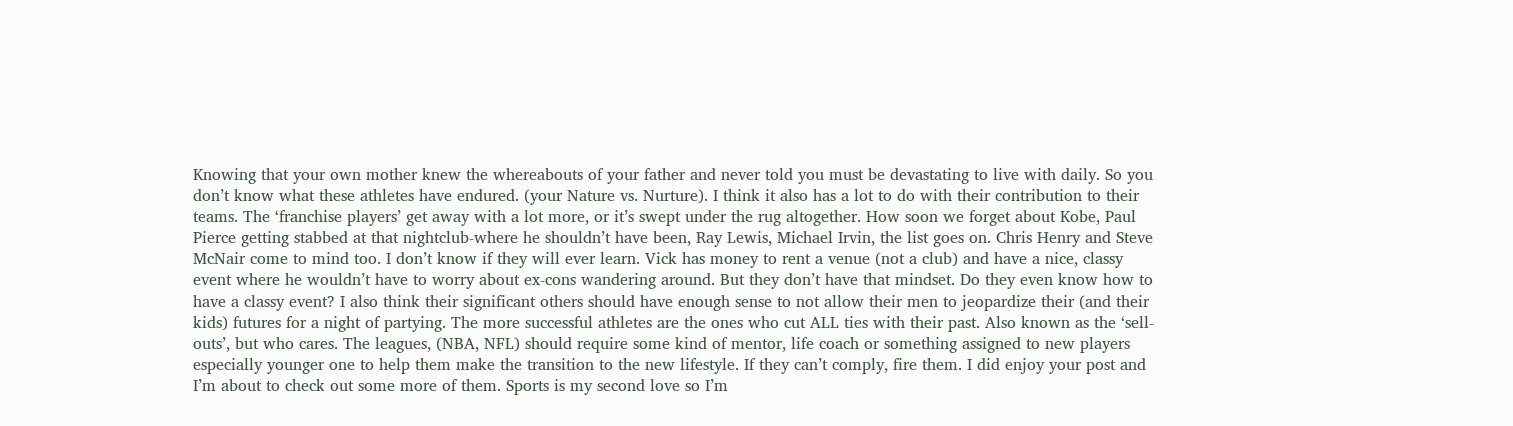Knowing that your own mother knew the whereabouts of your father and never told you must be devastating to live with daily. So you don’t know what these athletes have endured. (your Nature vs. Nurture). I think it also has a lot to do with their contribution to their teams. The ‘franchise players’ get away with a lot more, or it’s swept under the rug altogether. How soon we forget about Kobe, Paul Pierce getting stabbed at that nightclub-where he shouldn’t have been, Ray Lewis, Michael Irvin, the list goes on. Chris Henry and Steve McNair come to mind too. I don’t know if they will ever learn. Vick has money to rent a venue (not a club) and have a nice, classy event where he wouldn’t have to worry about ex-cons wandering around. But they don’t have that mindset. Do they even know how to have a classy event? I also think their significant others should have enough sense to not allow their men to jeopardize their (and their kids) futures for a night of partying. The more successful athletes are the ones who cut ALL ties with their past. Also known as the ‘sell-outs’, but who cares. The leagues, (NBA, NFL) should require some kind of mentor, life coach or something assigned to new players especially younger one to help them make the transition to the new lifestyle. If they can’t comply, fire them. I did enjoy your post and I’m about to check out some more of them. Sports is my second love so I’m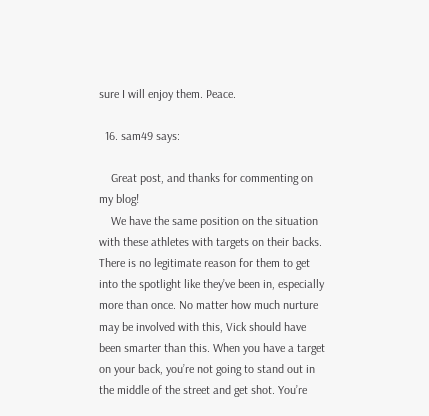sure I will enjoy them. Peace.

  16. sam49 says:

    Great post, and thanks for commenting on my blog!
    We have the same position on the situation with these athletes with targets on their backs. There is no legitimate reason for them to get into the spotlight like they’ve been in, especially more than once. No matter how much nurture may be involved with this, Vick should have been smarter than this. When you have a target on your back, you’re not going to stand out in the middle of the street and get shot. You’re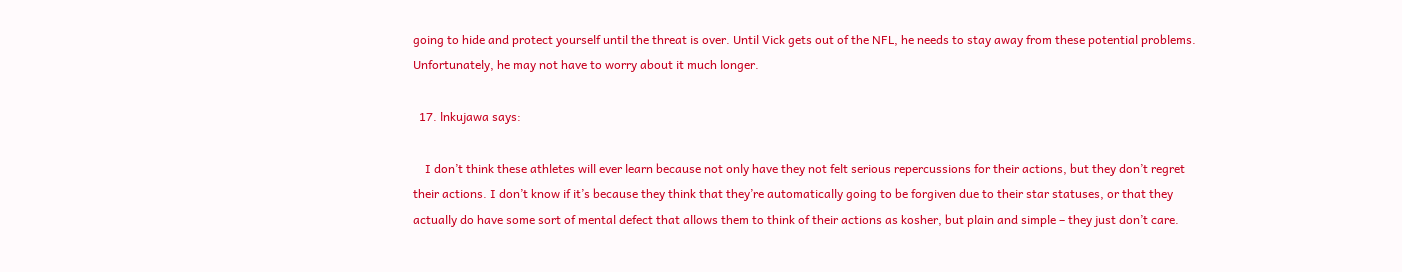going to hide and protect yourself until the threat is over. Until Vick gets out of the NFL, he needs to stay away from these potential problems. Unfortunately, he may not have to worry about it much longer.

  17. lnkujawa says:

    I don’t think these athletes will ever learn because not only have they not felt serious repercussions for their actions, but they don’t regret their actions. I don’t know if it’s because they think that they’re automatically going to be forgiven due to their star statuses, or that they actually do have some sort of mental defect that allows them to think of their actions as kosher, but plain and simple – they just don’t care.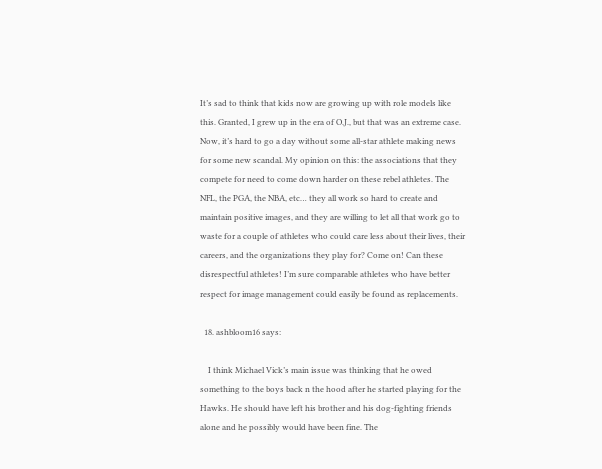It’s sad to think that kids now are growing up with role models like this. Granted, I grew up in the era of O.J., but that was an extreme case. Now, it’s hard to go a day without some all-star athlete making news for some new scandal. My opinion on this: the associations that they compete for need to come down harder on these rebel athletes. The NFL, the PGA, the NBA, etc… they all work so hard to create and maintain positive images, and they are willing to let all that work go to waste for a couple of athletes who could care less about their lives, their careers, and the organizations they play for? Come on! Can these disrespectful athletes! I’m sure comparable athletes who have better respect for image management could easily be found as replacements.

  18. ashbloom16 says:

    I think Michael Vick’s main issue was thinking that he owed something to the boys back n the hood after he started playing for the Hawks. He should have left his brother and his dog-fighting friends alone and he possibly would have been fine. The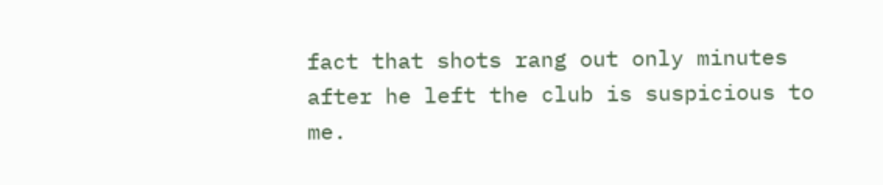fact that shots rang out only minutes after he left the club is suspicious to me.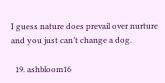I guess nature does prevail over nurture and you just can’t change a dog.

  19. ashbloom16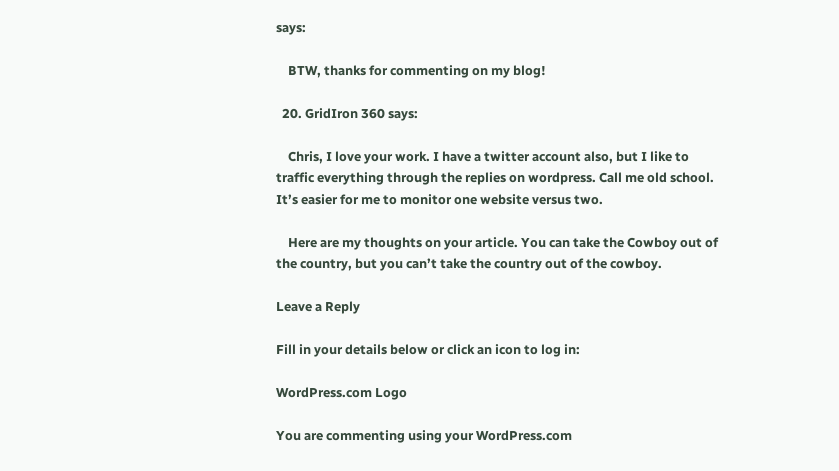says:

    BTW, thanks for commenting on my blog!

  20. GridIron 360 says:

    Chris, I love your work. I have a twitter account also, but I like to traffic everything through the replies on wordpress. Call me old school. It’s easier for me to monitor one website versus two.

    Here are my thoughts on your article. You can take the Cowboy out of the country, but you can’t take the country out of the cowboy.

Leave a Reply

Fill in your details below or click an icon to log in:

WordPress.com Logo

You are commenting using your WordPress.com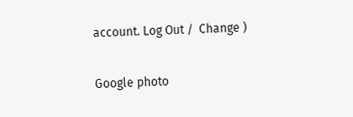account. Log Out /  Change )

Google photo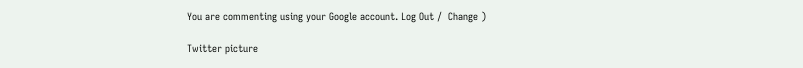You are commenting using your Google account. Log Out /  Change )

Twitter picture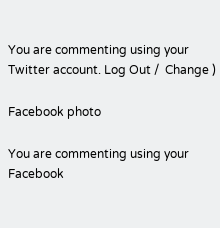You are commenting using your Twitter account. Log Out /  Change )

Facebook photo

You are commenting using your Facebook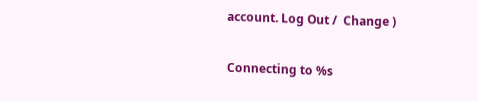account. Log Out /  Change )

Connecting to %s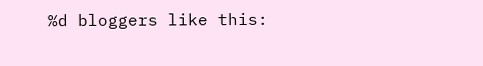%d bloggers like this: